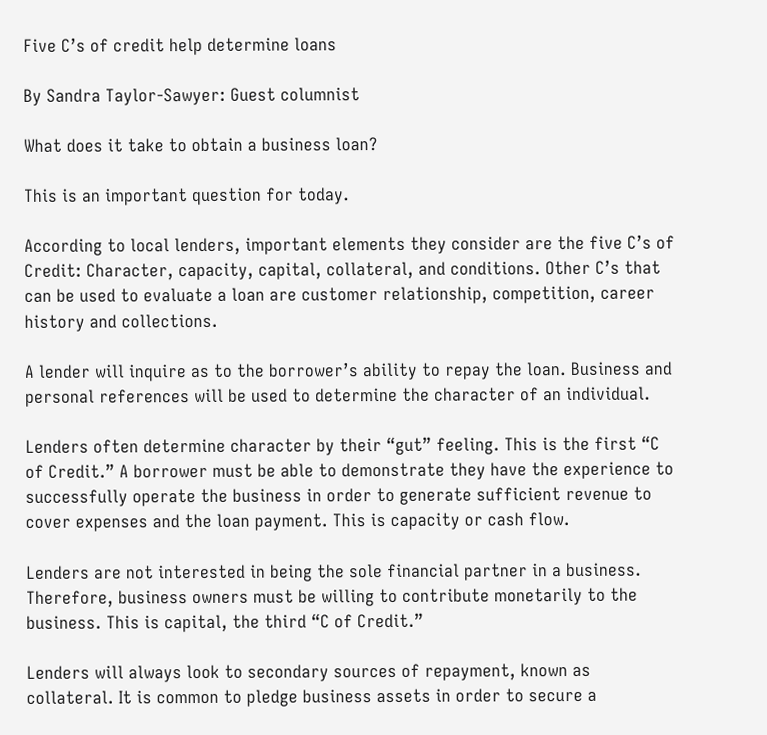Five C’s of credit help determine loans

By Sandra Taylor-Sawyer: Guest columnist

What does it take to obtain a business loan?

This is an important question for today.

According to local lenders, important elements they consider are the five C’s of Credit: Character, capacity, capital, collateral, and conditions. Other C’s that can be used to evaluate a loan are customer relationship, competition, career history and collections.

A lender will inquire as to the borrower’s ability to repay the loan. Business and personal references will be used to determine the character of an individual.

Lenders often determine character by their “gut” feeling. This is the first “C of Credit.” A borrower must be able to demonstrate they have the experience to successfully operate the business in order to generate sufficient revenue to cover expenses and the loan payment. This is capacity or cash flow.

Lenders are not interested in being the sole financial partner in a business. Therefore, business owners must be willing to contribute monetarily to the business. This is capital, the third “C of Credit.”

Lenders will always look to secondary sources of repayment, known as collateral. It is common to pledge business assets in order to secure a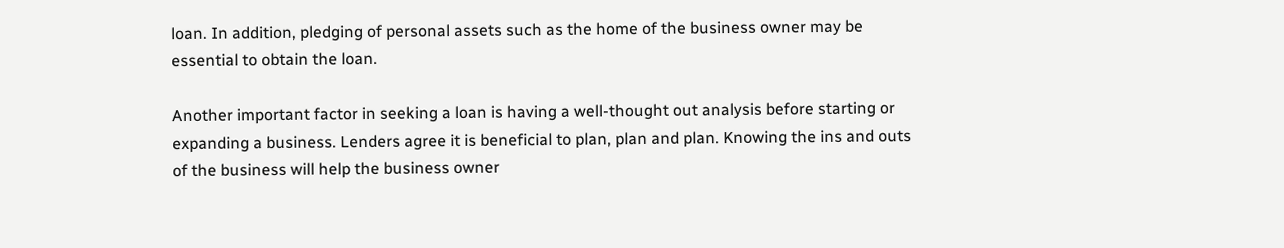loan. In addition, pledging of personal assets such as the home of the business owner may be essential to obtain the loan.

Another important factor in seeking a loan is having a well-thought out analysis before starting or expanding a business. Lenders agree it is beneficial to plan, plan and plan. Knowing the ins and outs of the business will help the business owner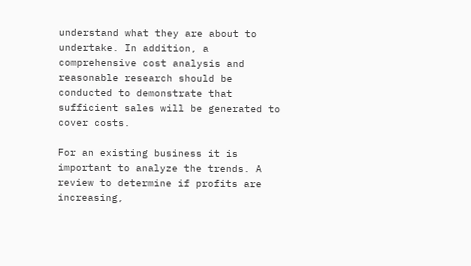understand what they are about to undertake. In addition, a comprehensive cost analysis and reasonable research should be conducted to demonstrate that sufficient sales will be generated to cover costs.

For an existing business it is important to analyze the trends. A review to determine if profits are increasing,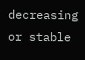decreasing or stable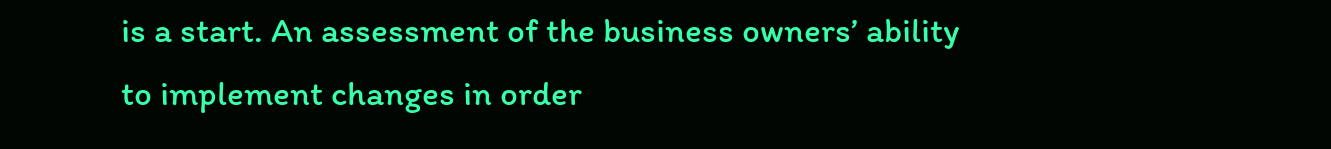is a start. An assessment of the business owners’ ability to implement changes in order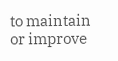to maintain or improve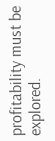profitability must be explored.